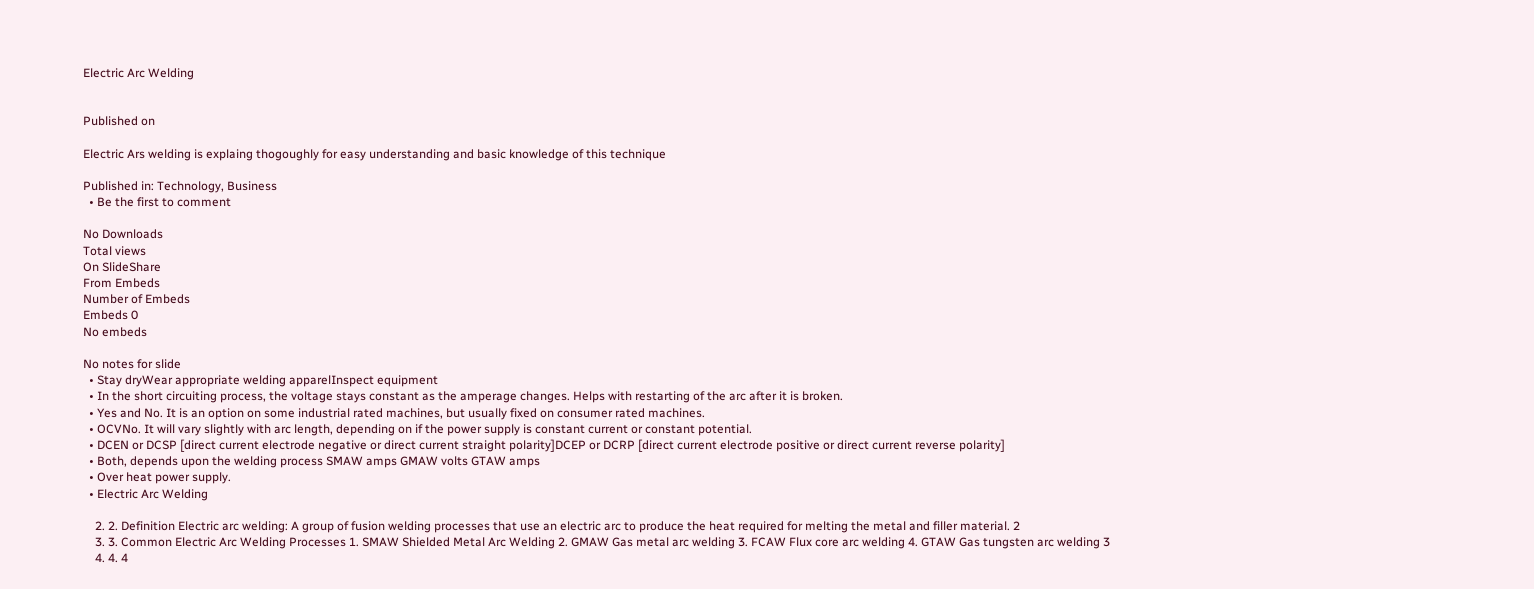Electric Arc Welding


Published on

Electric Ars welding is explaing thogoughly for easy understanding and basic knowledge of this technique

Published in: Technology, Business
  • Be the first to comment

No Downloads
Total views
On SlideShare
From Embeds
Number of Embeds
Embeds 0
No embeds

No notes for slide
  • Stay dryWear appropriate welding apparelInspect equipment
  • In the short circuiting process, the voltage stays constant as the amperage changes. Helps with restarting of the arc after it is broken.
  • Yes and No. It is an option on some industrial rated machines, but usually fixed on consumer rated machines.
  • OCVNo. It will vary slightly with arc length, depending on if the power supply is constant current or constant potential.
  • DCEN or DCSP [direct current electrode negative or direct current straight polarity]DCEP or DCRP [direct current electrode positive or direct current reverse polarity]
  • Both, depends upon the welding process SMAW amps GMAW volts GTAW amps
  • Over heat power supply.
  • Electric Arc Welding

    2. 2. Definition Electric arc welding: A group of fusion welding processes that use an electric arc to produce the heat required for melting the metal and filler material. 2
    3. 3. Common Electric Arc Welding Processes 1. SMAW Shielded Metal Arc Welding 2. GMAW Gas metal arc welding 3. FCAW Flux core arc welding 4. GTAW Gas tungsten arc welding 3
    4. 4. 4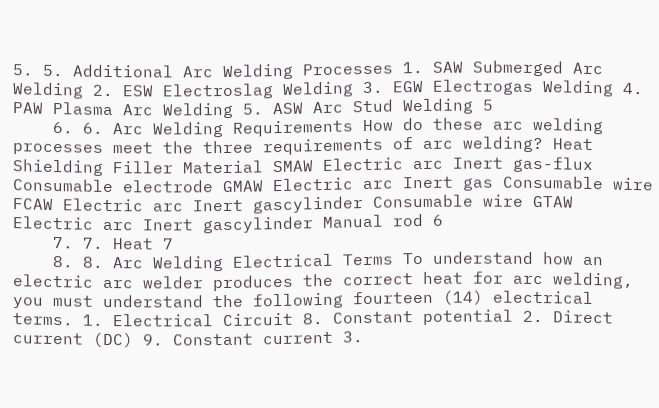5. 5. Additional Arc Welding Processes 1. SAW Submerged Arc Welding 2. ESW Electroslag Welding 3. EGW Electrogas Welding 4. PAW Plasma Arc Welding 5. ASW Arc Stud Welding 5
    6. 6. Arc Welding Requirements How do these arc welding processes meet the three requirements of arc welding? Heat Shielding Filler Material SMAW Electric arc Inert gas-flux Consumable electrode GMAW Electric arc Inert gas Consumable wire FCAW Electric arc Inert gascylinder Consumable wire GTAW Electric arc Inert gascylinder Manual rod 6
    7. 7. Heat 7
    8. 8. Arc Welding Electrical Terms To understand how an electric arc welder produces the correct heat for arc welding, you must understand the following fourteen (14) electrical terms. 1. Electrical Circuit 8. Constant potential 2. Direct current (DC) 9. Constant current 3.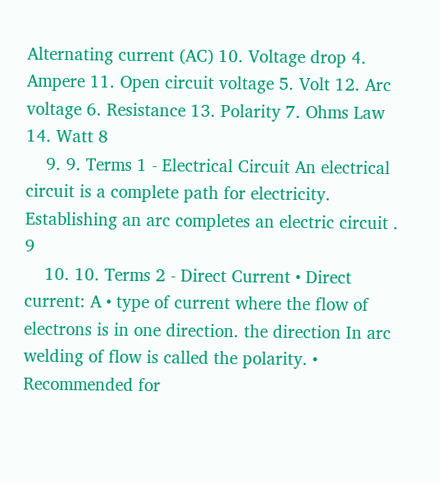Alternating current (AC) 10. Voltage drop 4. Ampere 11. Open circuit voltage 5. Volt 12. Arc voltage 6. Resistance 13. Polarity 7. Ohms Law 14. Watt 8
    9. 9. Terms 1 - Electrical Circuit An electrical circuit is a complete path for electricity. Establishing an arc completes an electric circuit . 9
    10. 10. Terms 2 - Direct Current • Direct current: A • type of current where the flow of electrons is in one direction. the direction In arc welding of flow is called the polarity. • Recommended for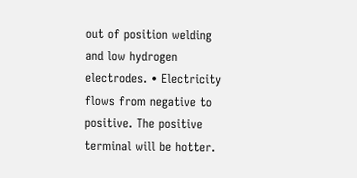out of position welding and low hydrogen electrodes. • Electricity flows from negative to positive. The positive terminal will be hotter.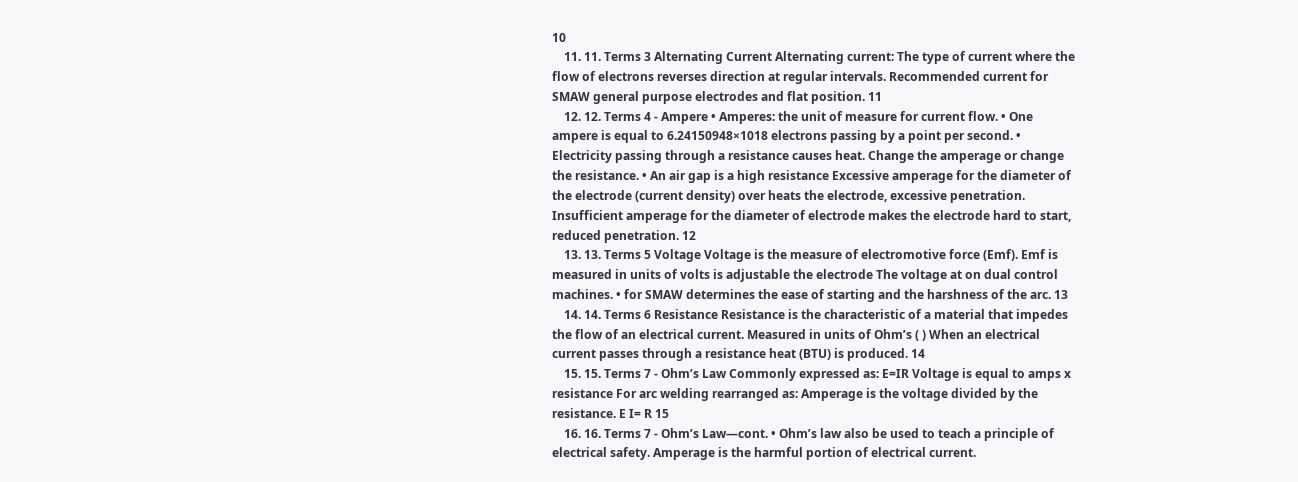10
    11. 11. Terms 3 Alternating Current Alternating current: The type of current where the flow of electrons reverses direction at regular intervals. Recommended current for SMAW general purpose electrodes and flat position. 11
    12. 12. Terms 4 - Ampere • Amperes: the unit of measure for current flow. • One ampere is equal to 6.24150948×1018 electrons passing by a point per second. • Electricity passing through a resistance causes heat. Change the amperage or change the resistance. • An air gap is a high resistance Excessive amperage for the diameter of the electrode (current density) over heats the electrode, excessive penetration. Insufficient amperage for the diameter of electrode makes the electrode hard to start, reduced penetration. 12
    13. 13. Terms 5 Voltage Voltage is the measure of electromotive force (Emf). Emf is measured in units of volts is adjustable the electrode The voltage at on dual control machines. • for SMAW determines the ease of starting and the harshness of the arc. 13
    14. 14. Terms 6 Resistance Resistance is the characteristic of a material that impedes the flow of an electrical current. Measured in units of Ohm’s ( ) When an electrical current passes through a resistance heat (BTU) is produced. 14
    15. 15. Terms 7 - Ohm’s Law Commonly expressed as: E=IR Voltage is equal to amps x resistance For arc welding rearranged as: Amperage is the voltage divided by the resistance. E I= R 15
    16. 16. Terms 7 - Ohm’s Law—cont. • Ohm’s law also be used to teach a principle of electrical safety. Amperage is the harmful portion of electrical current.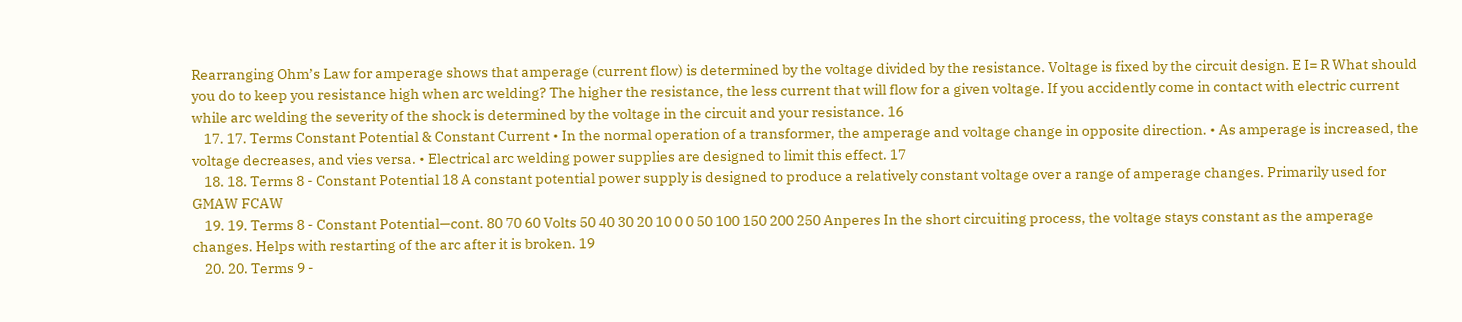Rearranging Ohm’s Law for amperage shows that amperage (current flow) is determined by the voltage divided by the resistance. Voltage is fixed by the circuit design. E I= R What should you do to keep you resistance high when arc welding? The higher the resistance, the less current that will flow for a given voltage. If you accidently come in contact with electric current while arc welding the severity of the shock is determined by the voltage in the circuit and your resistance. 16
    17. 17. Terms Constant Potential & Constant Current • In the normal operation of a transformer, the amperage and voltage change in opposite direction. • As amperage is increased, the voltage decreases, and vies versa. • Electrical arc welding power supplies are designed to limit this effect. 17
    18. 18. Terms 8 - Constant Potential 18 A constant potential power supply is designed to produce a relatively constant voltage over a range of amperage changes. Primarily used for GMAW FCAW
    19. 19. Terms 8 - Constant Potential—cont. 80 70 60 Volts 50 40 30 20 10 0 0 50 100 150 200 250 Anperes In the short circuiting process, the voltage stays constant as the amperage changes. Helps with restarting of the arc after it is broken. 19
    20. 20. Terms 9 -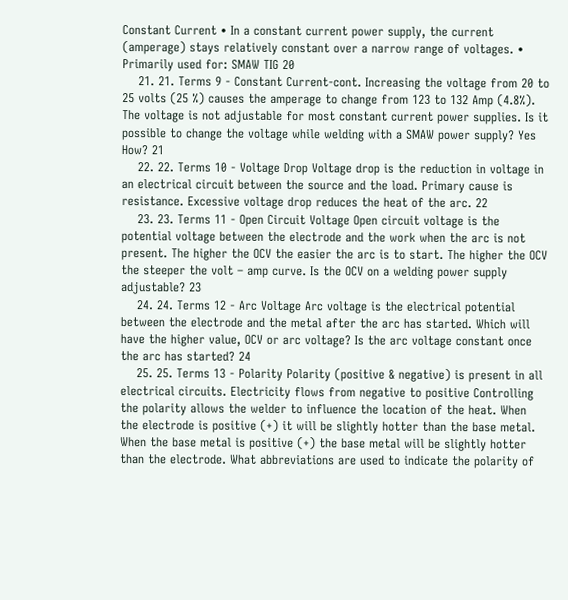Constant Current • In a constant current power supply, the current (amperage) stays relatively constant over a narrow range of voltages. • Primarily used for: SMAW TIG 20
    21. 21. Terms 9 - Constant Current-cont. Increasing the voltage from 20 to 25 volts (25 %) causes the amperage to change from 123 to 132 Amp (4.8%). The voltage is not adjustable for most constant current power supplies. Is it possible to change the voltage while welding with a SMAW power supply? Yes How? 21
    22. 22. Terms 10 - Voltage Drop Voltage drop is the reduction in voltage in an electrical circuit between the source and the load. Primary cause is resistance. Excessive voltage drop reduces the heat of the arc. 22
    23. 23. Terms 11 - Open Circuit Voltage Open circuit voltage is the potential voltage between the electrode and the work when the arc is not present. The higher the OCV the easier the arc is to start. The higher the OCV the steeper the volt – amp curve. Is the OCV on a welding power supply adjustable? 23
    24. 24. Terms 12 - Arc Voltage Arc voltage is the electrical potential between the electrode and the metal after the arc has started. Which will have the higher value, OCV or arc voltage? Is the arc voltage constant once the arc has started? 24
    25. 25. Terms 13 - Polarity Polarity (positive & negative) is present in all electrical circuits. Electricity flows from negative to positive Controlling the polarity allows the welder to influence the location of the heat. When the electrode is positive (+) it will be slightly hotter than the base metal. When the base metal is positive (+) the base metal will be slightly hotter than the electrode. What abbreviations are used to indicate the polarity of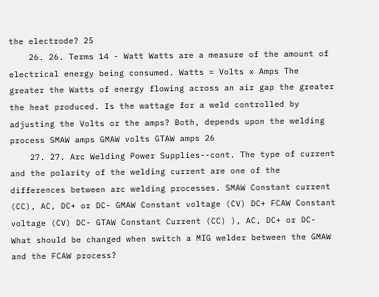the electrode? 25
    26. 26. Terms 14 - Watt Watts are a measure of the amount of electrical energy being consumed. Watts = Volts x Amps The greater the Watts of energy flowing across an air gap the greater the heat produced. Is the wattage for a weld controlled by adjusting the Volts or the amps? Both, depends upon the welding process SMAW amps GMAW volts GTAW amps 26
    27. 27. Arc Welding Power Supplies--cont. The type of current and the polarity of the welding current are one of the differences between arc welding processes. SMAW Constant current (CC), AC, DC+ or DC- GMAW Constant voltage (CV) DC+ FCAW Constant voltage (CV) DC- GTAW Constant Current (CC) ), AC, DC+ or DC- What should be changed when switch a MIG welder between the GMAW and the FCAW process?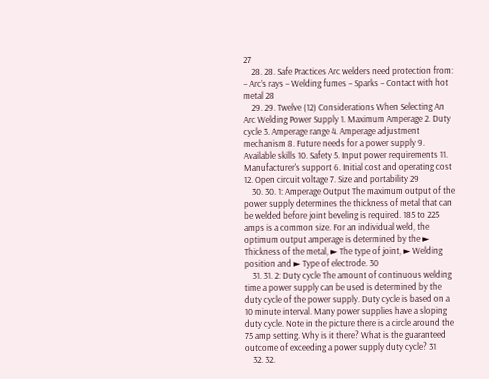27
    28. 28. Safe Practices Arc welders need protection from: – Arc’s rays – Welding fumes – Sparks – Contact with hot metal 28
    29. 29. Twelve (12) Considerations When Selecting An Arc Welding Power Supply 1. Maximum Amperage 2. Duty cycle 3. Amperage range 4. Amperage adjustment mechanism 8. Future needs for a power supply 9. Available skills 10. Safety 5. Input power requirements 11. Manufacturer's support 6. Initial cost and operating cost 12. Open circuit voltage 7. Size and portability 29
    30. 30. 1: Amperage Output The maximum output of the power supply determines the thickness of metal that can be welded before joint beveling is required. 185 to 225 amps is a common size. For an individual weld, the optimum output amperage is determined by the ► Thickness of the metal, ► The type of joint, ► Welding position and ► Type of electrode. 30
    31. 31. 2: Duty cycle The amount of continuous welding time a power supply can be used is determined by the duty cycle of the power supply. Duty cycle is based on a 10 minute interval. Many power supplies have a sloping duty cycle. Note in the picture there is a circle around the 75 amp setting. Why is it there? What is the guaranteed outcome of exceeding a power supply duty cycle? 31
    32. 32.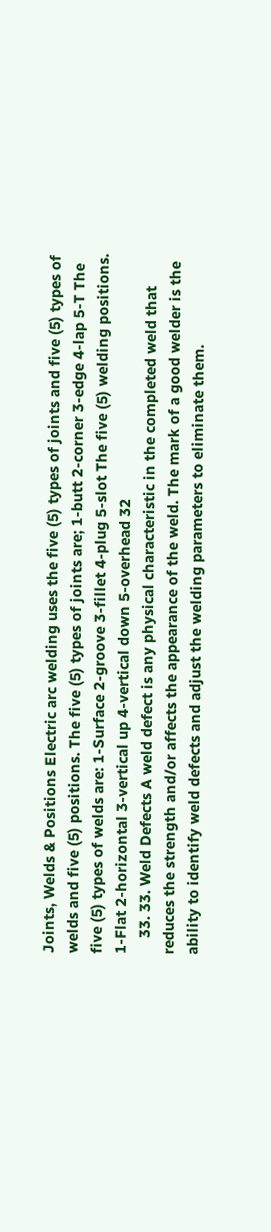Joints, Welds & Positions Electric arc welding uses the five (5) types of joints and five (5) types of welds and five (5) positions. The five (5) types of joints are; 1-butt 2-corner 3-edge 4-lap 5-T The five (5) types of welds are: 1-Surface 2-groove 3-fillet 4-plug 5-slot The five (5) welding positions. 1-Flat 2-horizontal 3-vertical up 4-vertical down 5-overhead 32
    33. 33. Weld Defects A weld defect is any physical characteristic in the completed weld that reduces the strength and/or affects the appearance of the weld. The mark of a good welder is the ability to identify weld defects and adjust the welding parameters to eliminate them.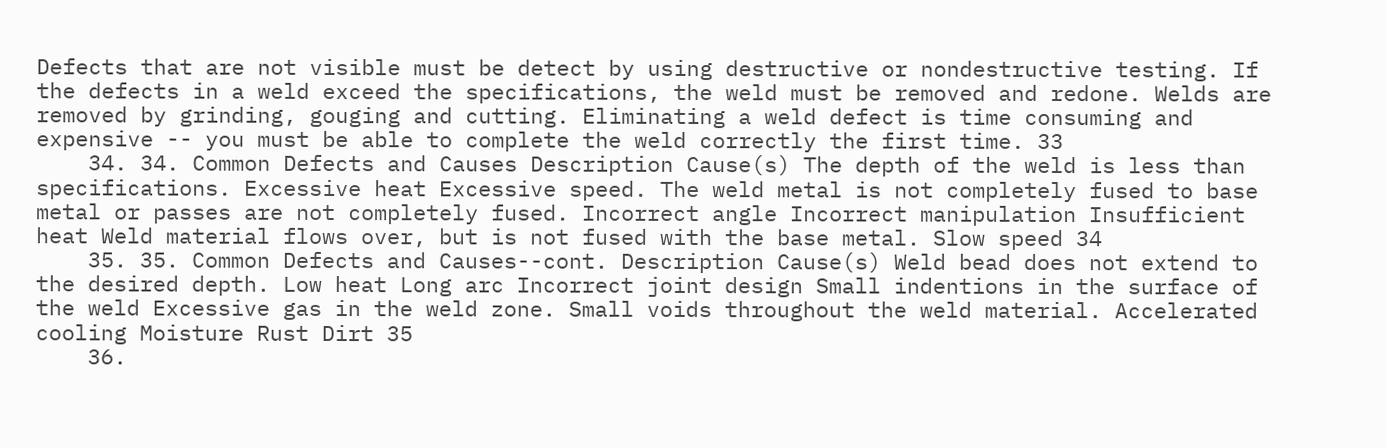Defects that are not visible must be detect by using destructive or nondestructive testing. If the defects in a weld exceed the specifications, the weld must be removed and redone. Welds are removed by grinding, gouging and cutting. Eliminating a weld defect is time consuming and expensive -- you must be able to complete the weld correctly the first time. 33
    34. 34. Common Defects and Causes Description Cause(s) The depth of the weld is less than specifications. Excessive heat Excessive speed. The weld metal is not completely fused to base metal or passes are not completely fused. Incorrect angle Incorrect manipulation Insufficient heat Weld material flows over, but is not fused with the base metal. Slow speed 34
    35. 35. Common Defects and Causes--cont. Description Cause(s) Weld bead does not extend to the desired depth. Low heat Long arc Incorrect joint design Small indentions in the surface of the weld Excessive gas in the weld zone. Small voids throughout the weld material. Accelerated cooling Moisture Rust Dirt 35
    36.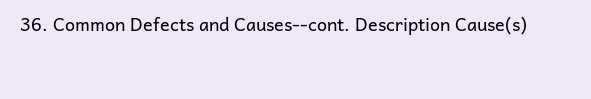36. Common Defects and Causes--cont. Description Cause(s)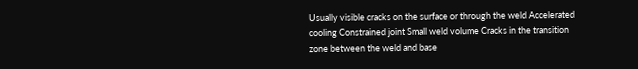Usually visible cracks on the surface or through the weld Accelerated cooling Constrained joint Small weld volume Cracks in the transition zone between the weld and base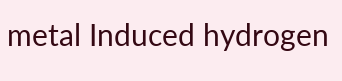metal Induced hydrogen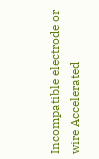Incompatible electrode or wire Accelerated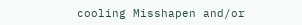cooling Misshapen and/or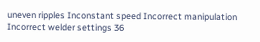uneven ripples Inconstant speed Incorrect manipulation Incorrect welder settings 36